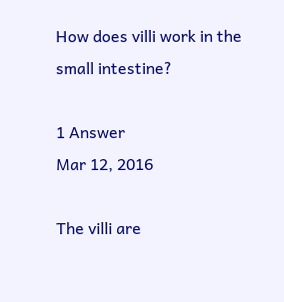How does villi work in the small intestine?

1 Answer
Mar 12, 2016

The villi are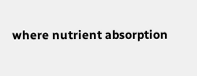where nutrient absorption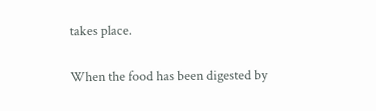takes place.


When the food has been digested by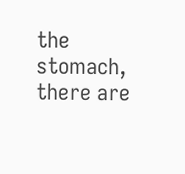the stomach, there are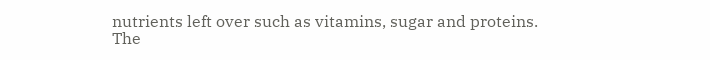nutrients left over such as vitamins, sugar and proteins.
The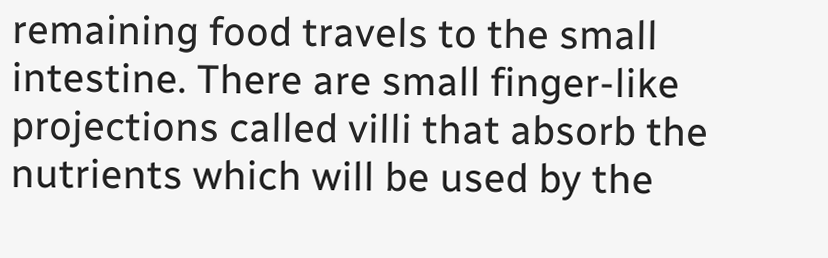remaining food travels to the small intestine. There are small finger-like projections called villi that absorb the nutrients which will be used by the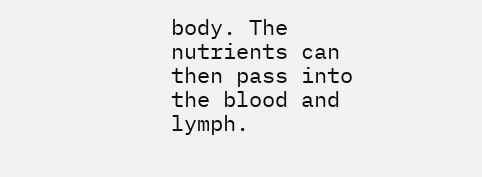body. The nutrients can then pass into the blood and lymph.